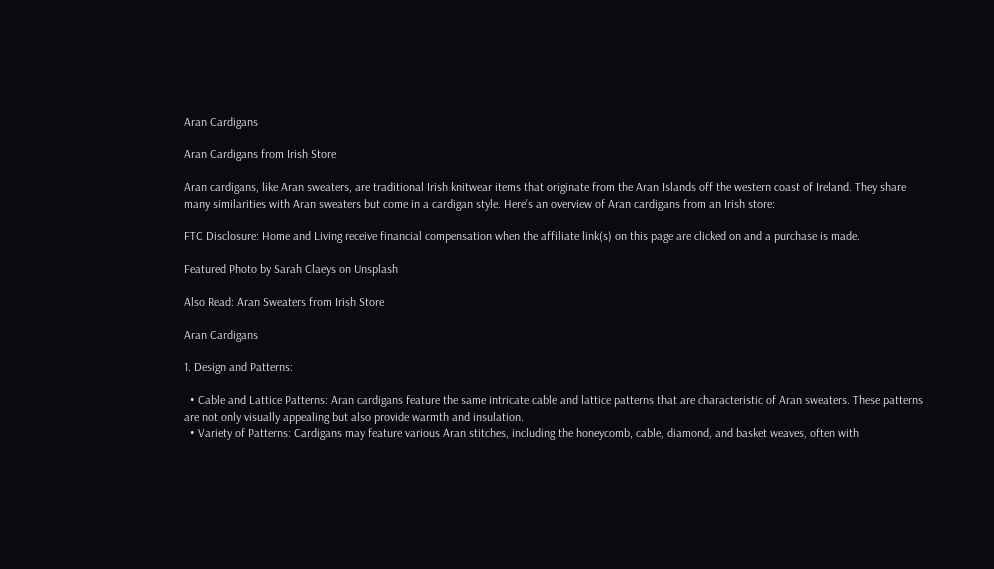Aran Cardigans

Aran Cardigans from Irish Store

Aran cardigans, like Aran sweaters, are traditional Irish knitwear items that originate from the Aran Islands off the western coast of Ireland. They share many similarities with Aran sweaters but come in a cardigan style. Here’s an overview of Aran cardigans from an Irish store:

FTC Disclosure: Home and Living receive financial compensation when the affiliate link(s) on this page are clicked on and a purchase is made.

Featured Photo by Sarah Claeys on Unsplash

Also Read: Aran Sweaters from Irish Store

Aran Cardigans

1. Design and Patterns:

  • Cable and Lattice Patterns: Aran cardigans feature the same intricate cable and lattice patterns that are characteristic of Aran sweaters. These patterns are not only visually appealing but also provide warmth and insulation.
  • Variety of Patterns: Cardigans may feature various Aran stitches, including the honeycomb, cable, diamond, and basket weaves, often with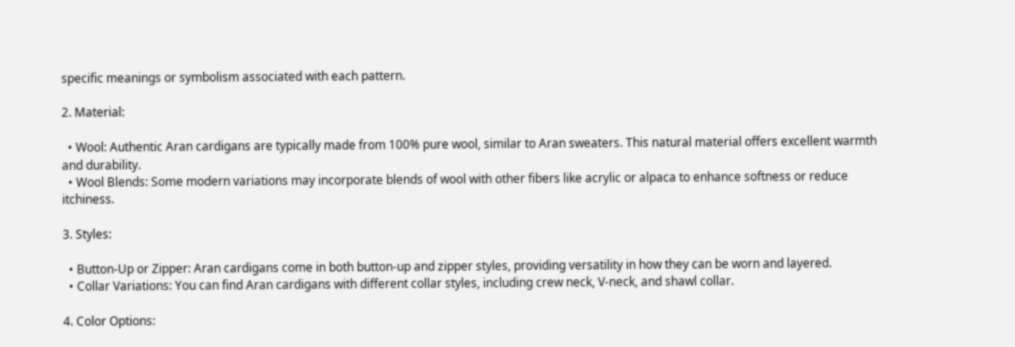specific meanings or symbolism associated with each pattern.

2. Material:

  • Wool: Authentic Aran cardigans are typically made from 100% pure wool, similar to Aran sweaters. This natural material offers excellent warmth and durability.
  • Wool Blends: Some modern variations may incorporate blends of wool with other fibers like acrylic or alpaca to enhance softness or reduce itchiness.

3. Styles:

  • Button-Up or Zipper: Aran cardigans come in both button-up and zipper styles, providing versatility in how they can be worn and layered.
  • Collar Variations: You can find Aran cardigans with different collar styles, including crew neck, V-neck, and shawl collar.

4. Color Options: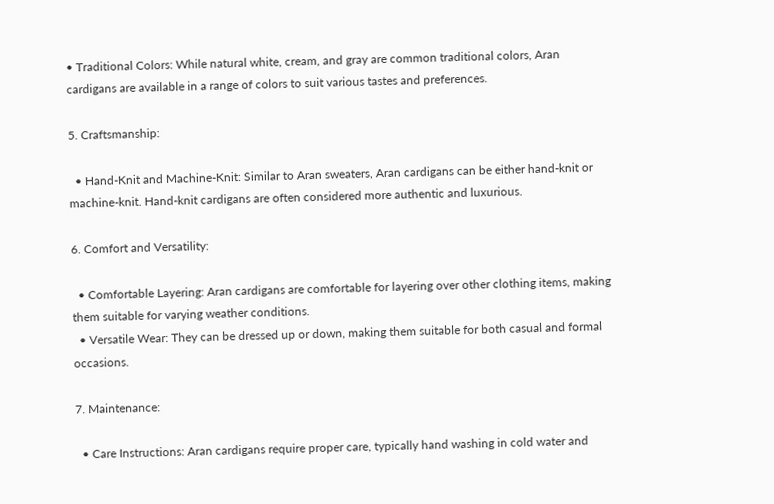• Traditional Colors: While natural white, cream, and gray are common traditional colors, Aran cardigans are available in a range of colors to suit various tastes and preferences.

5. Craftsmanship:

  • Hand-Knit and Machine-Knit: Similar to Aran sweaters, Aran cardigans can be either hand-knit or machine-knit. Hand-knit cardigans are often considered more authentic and luxurious.

6. Comfort and Versatility:

  • Comfortable Layering: Aran cardigans are comfortable for layering over other clothing items, making them suitable for varying weather conditions.
  • Versatile Wear: They can be dressed up or down, making them suitable for both casual and formal occasions.

7. Maintenance:

  • Care Instructions: Aran cardigans require proper care, typically hand washing in cold water and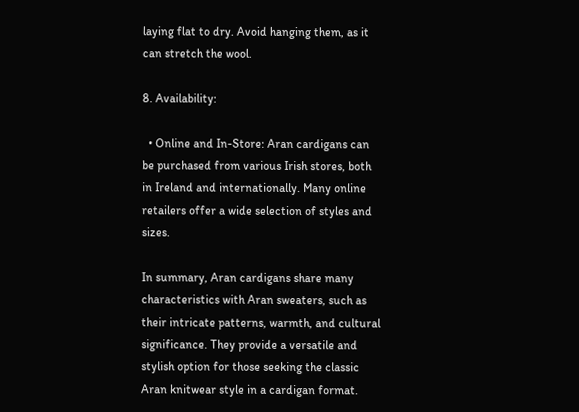laying flat to dry. Avoid hanging them, as it can stretch the wool.

8. Availability:

  • Online and In-Store: Aran cardigans can be purchased from various Irish stores, both in Ireland and internationally. Many online retailers offer a wide selection of styles and sizes.

In summary, Aran cardigans share many characteristics with Aran sweaters, such as their intricate patterns, warmth, and cultural significance. They provide a versatile and stylish option for those seeking the classic Aran knitwear style in a cardigan format.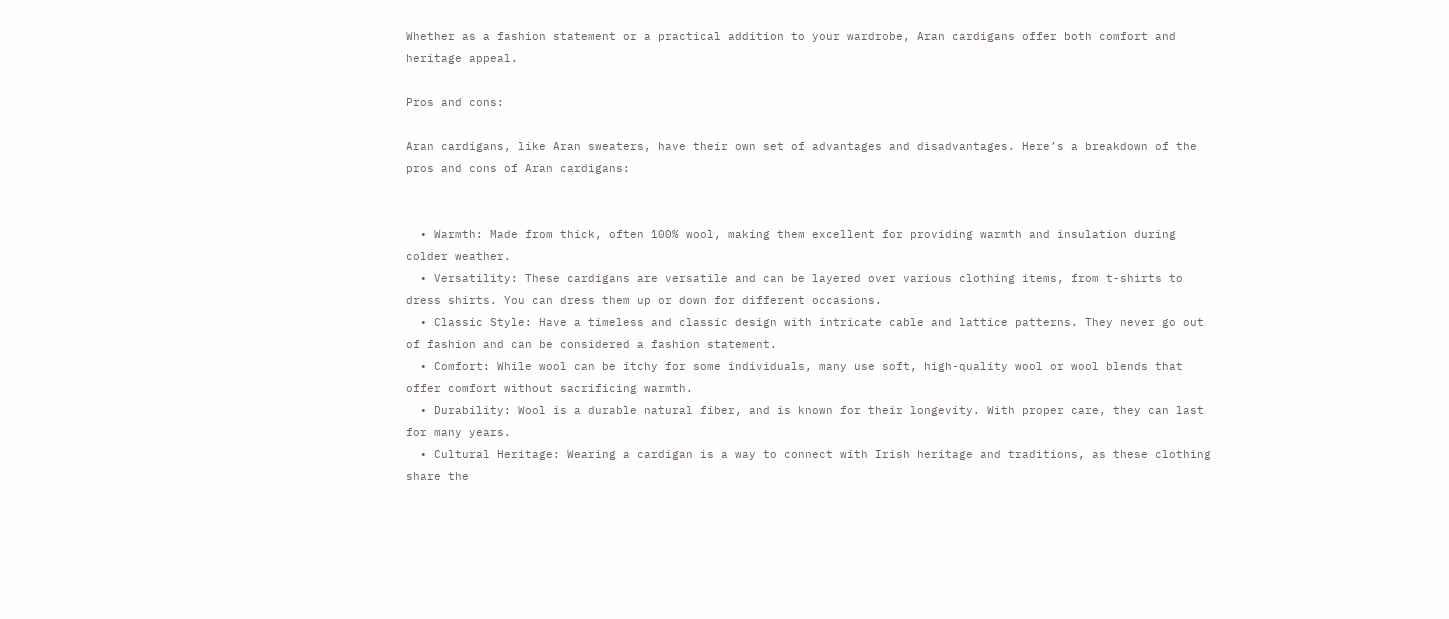Whether as a fashion statement or a practical addition to your wardrobe, Aran cardigans offer both comfort and heritage appeal.

Pros and cons:

Aran cardigans, like Aran sweaters, have their own set of advantages and disadvantages. Here’s a breakdown of the pros and cons of Aran cardigans:


  • Warmth: Made from thick, often 100% wool, making them excellent for providing warmth and insulation during colder weather.
  • Versatility: These cardigans are versatile and can be layered over various clothing items, from t-shirts to dress shirts. You can dress them up or down for different occasions.
  • Classic Style: Have a timeless and classic design with intricate cable and lattice patterns. They never go out of fashion and can be considered a fashion statement.
  • Comfort: While wool can be itchy for some individuals, many use soft, high-quality wool or wool blends that offer comfort without sacrificing warmth.
  • Durability: Wool is a durable natural fiber, and is known for their longevity. With proper care, they can last for many years.
  • Cultural Heritage: Wearing a cardigan is a way to connect with Irish heritage and traditions, as these clothing share the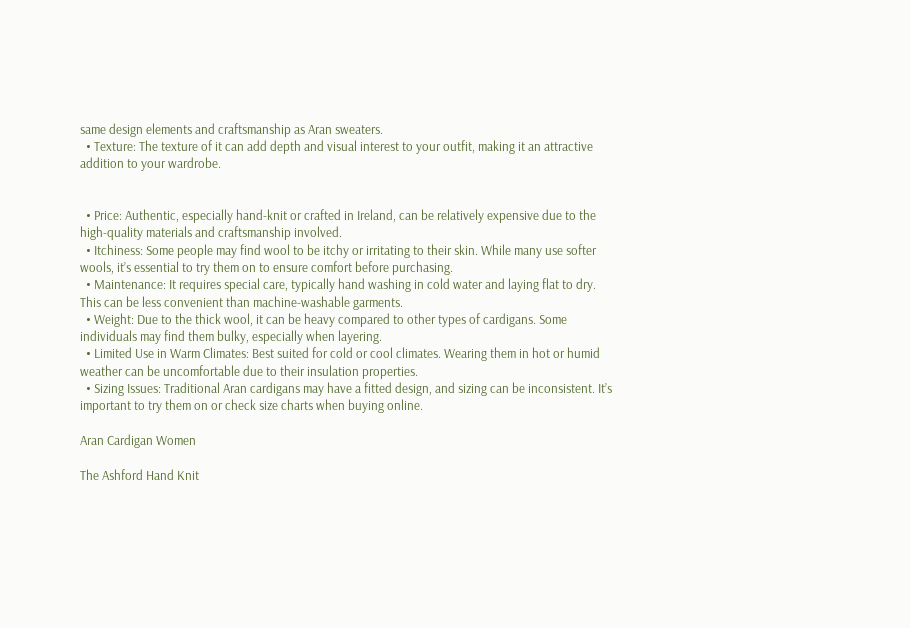same design elements and craftsmanship as Aran sweaters.
  • Texture: The texture of it can add depth and visual interest to your outfit, making it an attractive addition to your wardrobe.


  • Price: Authentic, especially hand-knit or crafted in Ireland, can be relatively expensive due to the high-quality materials and craftsmanship involved.
  • Itchiness: Some people may find wool to be itchy or irritating to their skin. While many use softer wools, it’s essential to try them on to ensure comfort before purchasing.
  • Maintenance: It requires special care, typically hand washing in cold water and laying flat to dry. This can be less convenient than machine-washable garments.
  • Weight: Due to the thick wool, it can be heavy compared to other types of cardigans. Some individuals may find them bulky, especially when layering.
  • Limited Use in Warm Climates: Best suited for cold or cool climates. Wearing them in hot or humid weather can be uncomfortable due to their insulation properties.
  • Sizing Issues: Traditional Aran cardigans may have a fitted design, and sizing can be inconsistent. It’s important to try them on or check size charts when buying online.

Aran Cardigan Women

The Ashford Hand Knit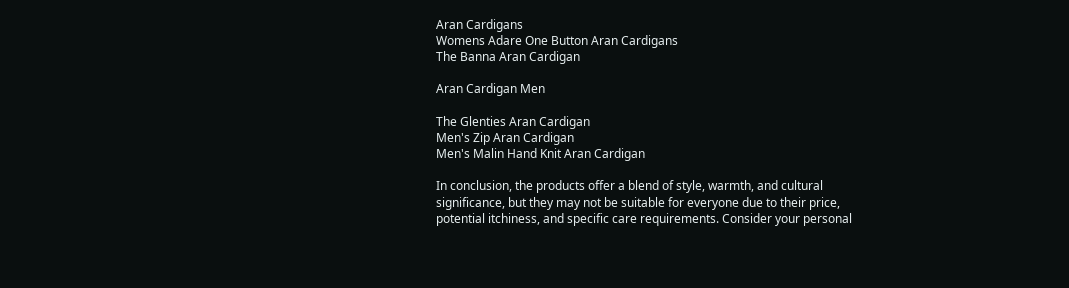Aran Cardigans
Womens Adare One Button Aran Cardigans
The Banna Aran Cardigan

Aran Cardigan Men

The Glenties Aran Cardigan
Men's Zip Aran Cardigan
Men's Malin Hand Knit Aran Cardigan

In conclusion, the products offer a blend of style, warmth, and cultural significance, but they may not be suitable for everyone due to their price, potential itchiness, and specific care requirements. Consider your personal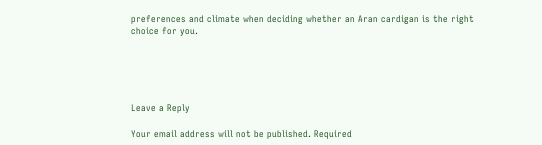preferences and climate when deciding whether an Aran cardigan is the right choice for you.





Leave a Reply

Your email address will not be published. Required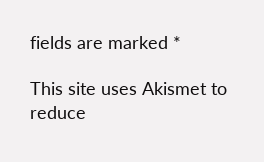fields are marked *

This site uses Akismet to reduce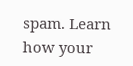spam. Learn how your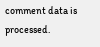comment data is processed.